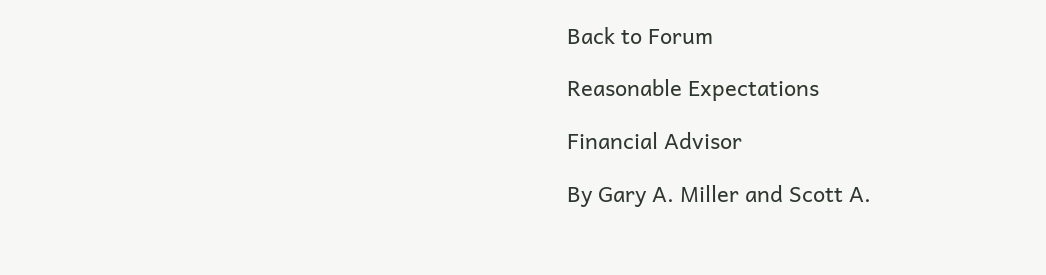Back to Forum

Reasonable Expectations

Financial Advisor

By Gary A. Miller and Scott A.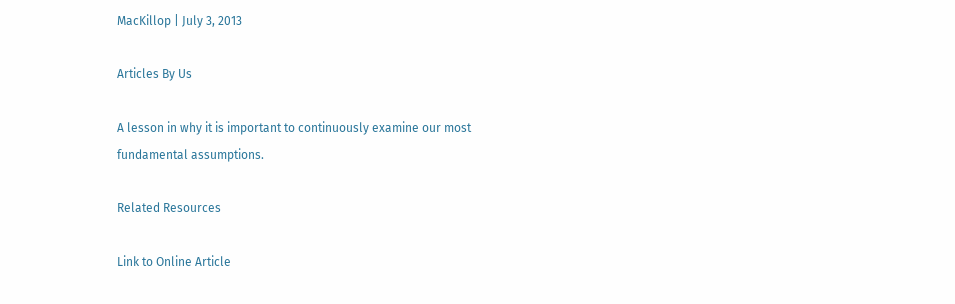MacKillop | July 3, 2013

Articles By Us

A lesson in why it is important to continuously examine our most fundamental assumptions.

Related Resources

Link to Online Article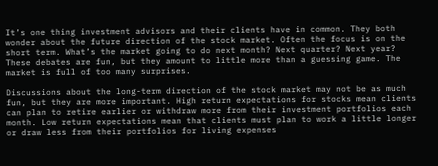It’s one thing investment advisors and their clients have in common. They both wonder about the future direction of the stock market. Often the focus is on the short term. What’s the market going to do next month? Next quarter? Next year? These debates are fun, but they amount to little more than a guessing game. The market is full of too many surprises.

Discussions about the long-term direction of the stock market may not be as much fun, but they are more important. High return expectations for stocks mean clients can plan to retire earlier or withdraw more from their investment portfolios each month. Low return expectations mean that clients must plan to work a little longer or draw less from their portfolios for living expenses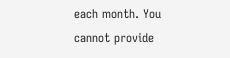each month. You cannot provide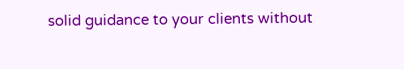solid guidance to your clients without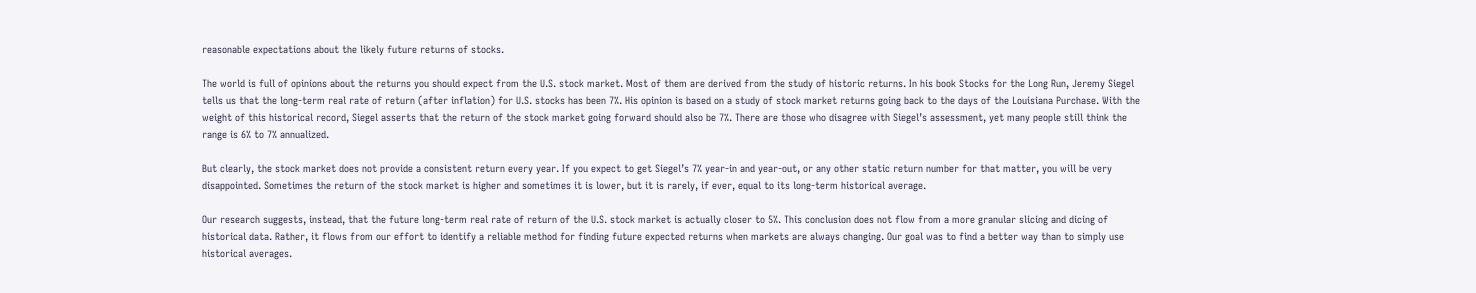reasonable expectations about the likely future returns of stocks.

The world is full of opinions about the returns you should expect from the U.S. stock market. Most of them are derived from the study of historic returns. In his book Stocks for the Long Run, Jeremy Siegel tells us that the long-term real rate of return (after inflation) for U.S. stocks has been 7%. His opinion is based on a study of stock market returns going back to the days of the Louisiana Purchase. With the weight of this historical record, Siegel asserts that the return of the stock market going forward should also be 7%. There are those who disagree with Siegel’s assessment, yet many people still think the range is 6% to 7% annualized.

But clearly, the stock market does not provide a consistent return every year. If you expect to get Siegel’s 7% year-in and year-out, or any other static return number for that matter, you will be very disappointed. Sometimes the return of the stock market is higher and sometimes it is lower, but it is rarely, if ever, equal to its long-term historical average.

Our research suggests, instead, that the future long-term real rate of return of the U.S. stock market is actually closer to 5%. This conclusion does not flow from a more granular slicing and dicing of historical data. Rather, it flows from our effort to identify a reliable method for finding future expected returns when markets are always changing. Our goal was to find a better way than to simply use historical averages.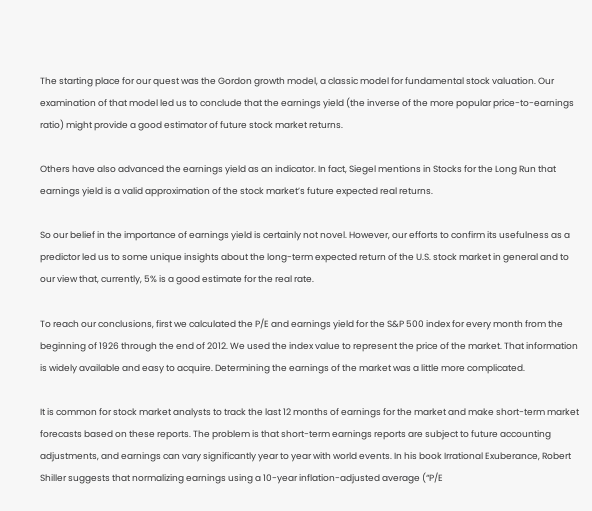The starting place for our quest was the Gordon growth model, a classic model for fundamental stock valuation. Our examination of that model led us to conclude that the earnings yield (the inverse of the more popular price-to-earnings ratio) might provide a good estimator of future stock market returns.

Others have also advanced the earnings yield as an indicator. In fact, Siegel mentions in Stocks for the Long Run that earnings yield is a valid approximation of the stock market’s future expected real returns.

So our belief in the importance of earnings yield is certainly not novel. However, our efforts to confirm its usefulness as a predictor led us to some unique insights about the long-term expected return of the U.S. stock market in general and to our view that, currently, 5% is a good estimate for the real rate.

To reach our conclusions, first we calculated the P/E and earnings yield for the S&P 500 index for every month from the beginning of 1926 through the end of 2012. We used the index value to represent the price of the market. That information is widely available and easy to acquire. Determining the earnings of the market was a little more complicated.

It is common for stock market analysts to track the last 12 months of earnings for the market and make short-term market forecasts based on these reports. The problem is that short-term earnings reports are subject to future accounting adjustments, and earnings can vary significantly year to year with world events. In his book Irrational Exuberance, Robert Shiller suggests that normalizing earnings using a 10-year inflation-adjusted average (“P/E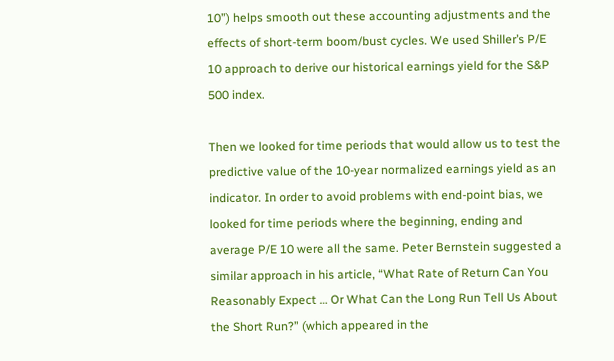10”) helps smooth out these accounting adjustments and the effects of short-term boom/bust cycles. We used Shiller’s P/E 10 approach to derive our historical earnings yield for the S&P 500 index.

Then we looked for time periods that would allow us to test the predictive value of the 10-year normalized earnings yield as an indicator. In order to avoid problems with end-point bias, we looked for time periods where the beginning, ending and average P/E 10 were all the same. Peter Bernstein suggested a similar approach in his article, “What Rate of Return Can You Reasonably Expect … Or What Can the Long Run Tell Us About the Short Run?” (which appeared in the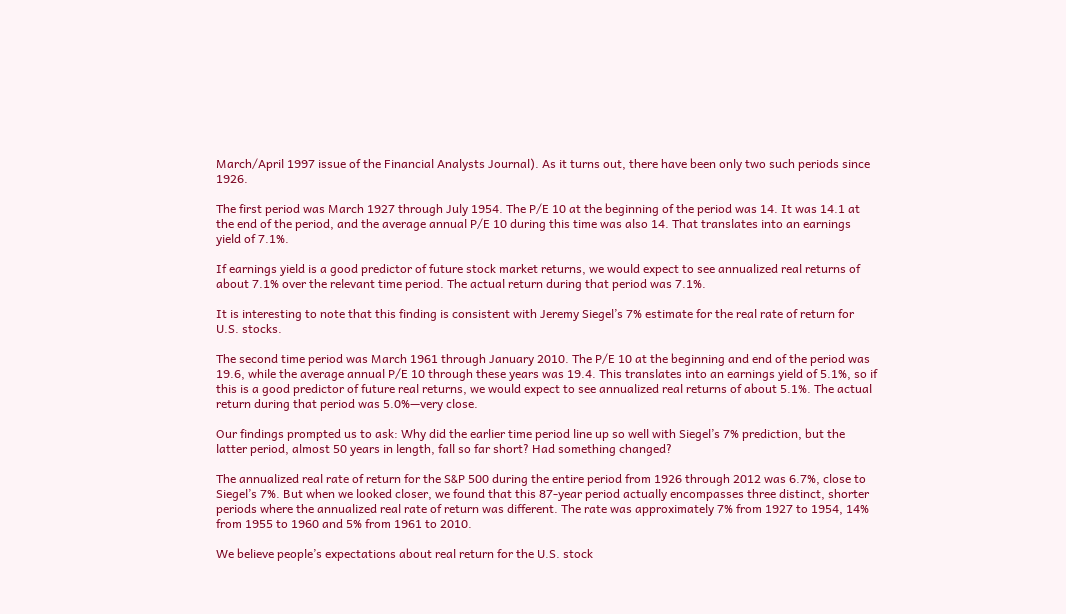March/April 1997 issue of the Financial Analysts Journal). As it turns out, there have been only two such periods since 1926.

The first period was March 1927 through July 1954. The P/E 10 at the beginning of the period was 14. It was 14.1 at the end of the period, and the average annual P/E 10 during this time was also 14. That translates into an earnings yield of 7.1%.

If earnings yield is a good predictor of future stock market returns, we would expect to see annualized real returns of about 7.1% over the relevant time period. The actual return during that period was 7.1%.

It is interesting to note that this finding is consistent with Jeremy Siegel’s 7% estimate for the real rate of return for U.S. stocks.

The second time period was March 1961 through January 2010. The P/E 10 at the beginning and end of the period was 19.6, while the average annual P/E 10 through these years was 19.4. This translates into an earnings yield of 5.1%, so if this is a good predictor of future real returns, we would expect to see annualized real returns of about 5.1%. The actual return during that period was 5.0%—very close.

Our findings prompted us to ask: Why did the earlier time period line up so well with Siegel’s 7% prediction, but the latter period, almost 50 years in length, fall so far short? Had something changed?

The annualized real rate of return for the S&P 500 during the entire period from 1926 through 2012 was 6.7%, close to Siegel’s 7%. But when we looked closer, we found that this 87-year period actually encompasses three distinct, shorter periods where the annualized real rate of return was different. The rate was approximately 7% from 1927 to 1954, 14% from 1955 to 1960 and 5% from 1961 to 2010.

We believe people’s expectations about real return for the U.S. stock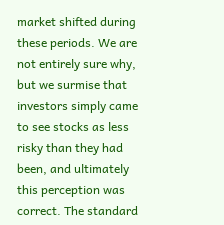market shifted during these periods. We are not entirely sure why, but we surmise that investors simply came to see stocks as less risky than they had been, and ultimately this perception was correct. The standard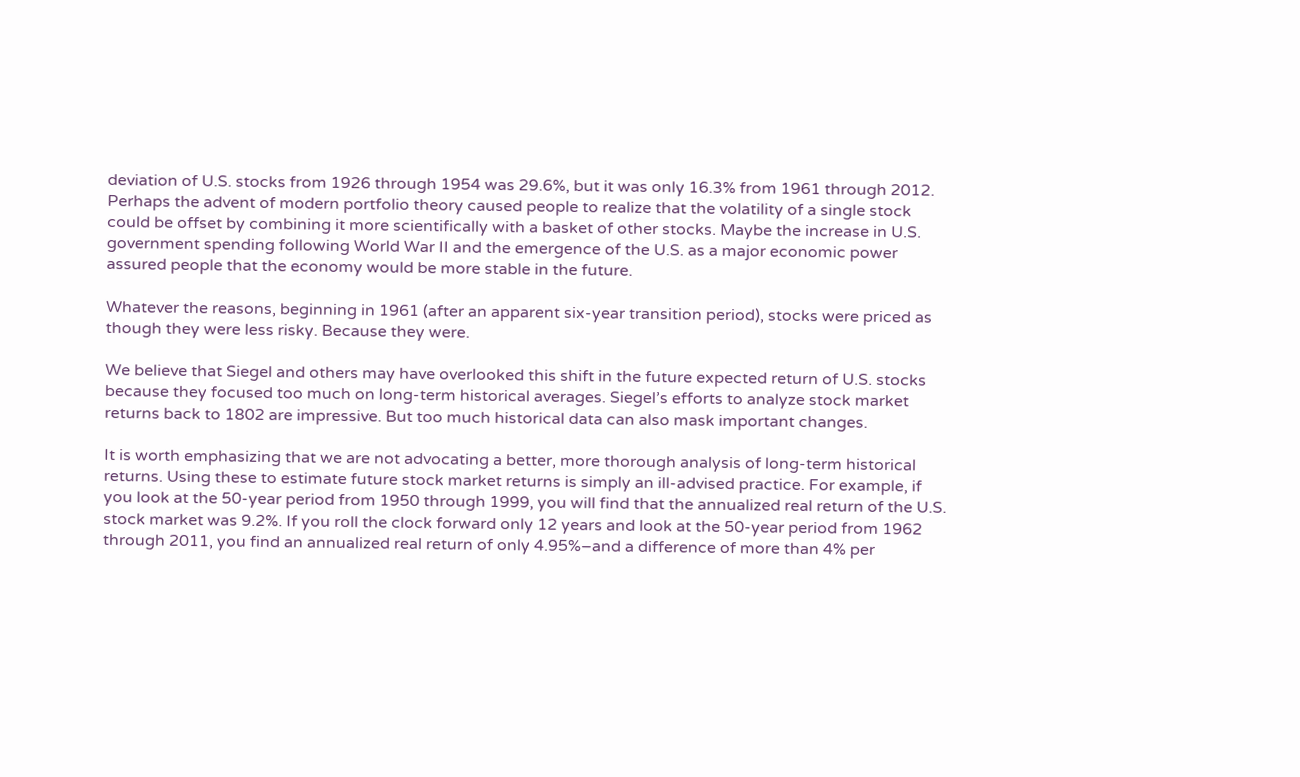deviation of U.S. stocks from 1926 through 1954 was 29.6%, but it was only 16.3% from 1961 through 2012. Perhaps the advent of modern portfolio theory caused people to realize that the volatility of a single stock could be offset by combining it more scientifically with a basket of other stocks. Maybe the increase in U.S. government spending following World War II and the emergence of the U.S. as a major economic power assured people that the economy would be more stable in the future.

Whatever the reasons, beginning in 1961 (after an apparent six-year transition period), stocks were priced as though they were less risky. Because they were.

We believe that Siegel and others may have overlooked this shift in the future expected return of U.S. stocks because they focused too much on long-term historical averages. Siegel’s efforts to analyze stock market returns back to 1802 are impressive. But too much historical data can also mask important changes.

It is worth emphasizing that we are not advocating a better, more thorough analysis of long-term historical returns. Using these to estimate future stock market returns is simply an ill-advised practice. For example, if you look at the 50-year period from 1950 through 1999, you will find that the annualized real return of the U.S. stock market was 9.2%. If you roll the clock forward only 12 years and look at the 50-year period from 1962 through 2011, you find an annualized real return of only 4.95%–and a difference of more than 4% per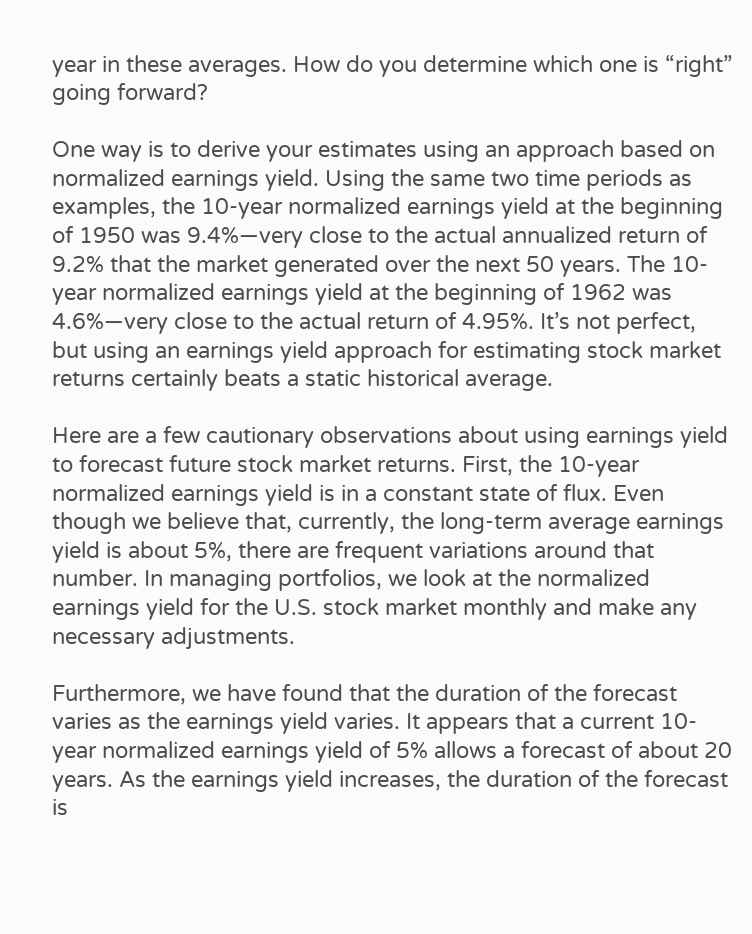year in these averages. How do you determine which one is “right” going forward?

One way is to derive your estimates using an approach based on normalized earnings yield. Using the same two time periods as examples, the 10-year normalized earnings yield at the beginning of 1950 was 9.4%—very close to the actual annualized return of 9.2% that the market generated over the next 50 years. The 10-year normalized earnings yield at the beginning of 1962 was 4.6%—very close to the actual return of 4.95%. It’s not perfect, but using an earnings yield approach for estimating stock market returns certainly beats a static historical average.

Here are a few cautionary observations about using earnings yield to forecast future stock market returns. First, the 10-year normalized earnings yield is in a constant state of flux. Even though we believe that, currently, the long-term average earnings yield is about 5%, there are frequent variations around that number. In managing portfolios, we look at the normalized earnings yield for the U.S. stock market monthly and make any necessary adjustments.

Furthermore, we have found that the duration of the forecast varies as the earnings yield varies. It appears that a current 10-year normalized earnings yield of 5% allows a forecast of about 20 years. As the earnings yield increases, the duration of the forecast is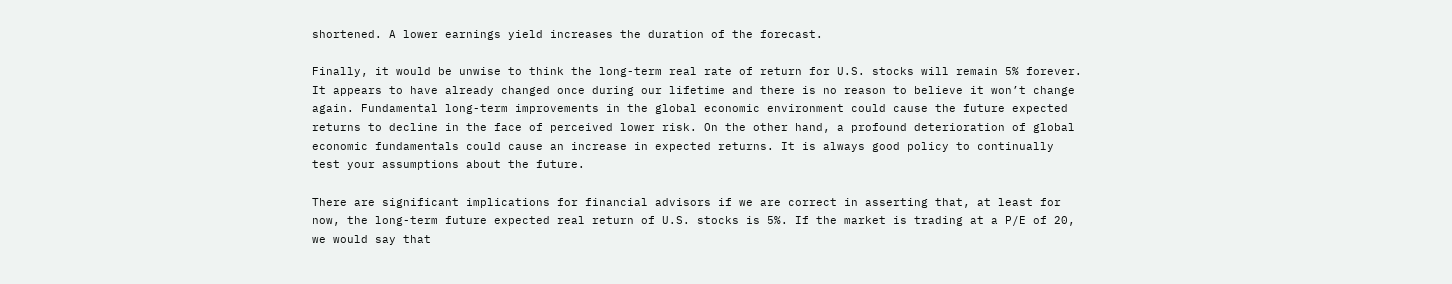shortened. A lower earnings yield increases the duration of the forecast.

Finally, it would be unwise to think the long-term real rate of return for U.S. stocks will remain 5% forever. It appears to have already changed once during our lifetime and there is no reason to believe it won’t change again. Fundamental long-term improvements in the global economic environment could cause the future expected returns to decline in the face of perceived lower risk. On the other hand, a profound deterioration of global economic fundamentals could cause an increase in expected returns. It is always good policy to continually test your assumptions about the future.

There are significant implications for financial advisors if we are correct in asserting that, at least for now, the long-term future expected real return of U.S. stocks is 5%. If the market is trading at a P/E of 20, we would say that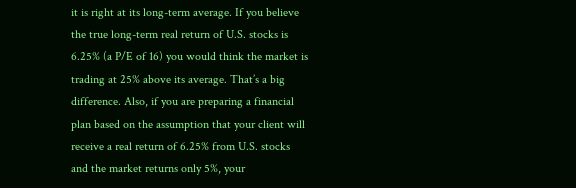it is right at its long-term average. If you believe the true long-term real return of U.S. stocks is 6.25% (a P/E of 16) you would think the market is trading at 25% above its average. That’s a big difference. Also, if you are preparing a financial plan based on the assumption that your client will receive a real return of 6.25% from U.S. stocks and the market returns only 5%, your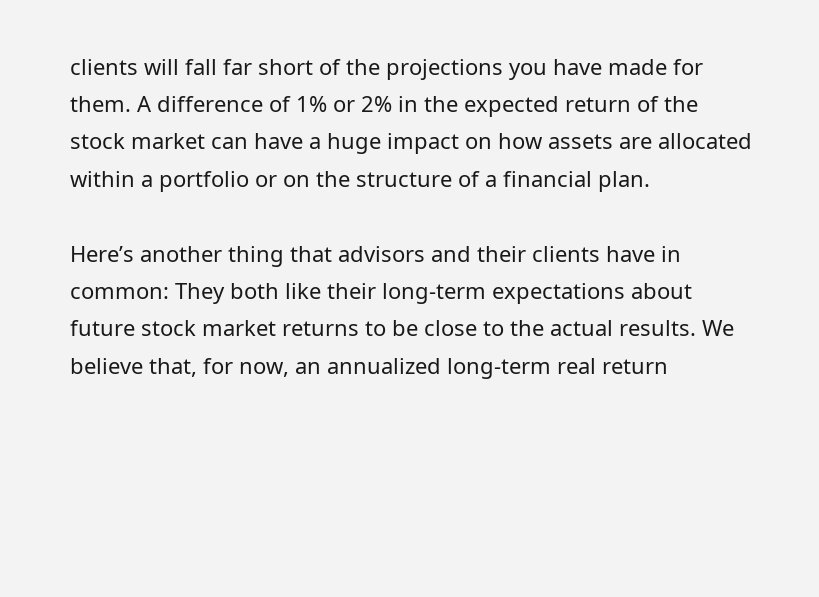clients will fall far short of the projections you have made for them. A difference of 1% or 2% in the expected return of the stock market can have a huge impact on how assets are allocated within a portfolio or on the structure of a financial plan.

Here’s another thing that advisors and their clients have in common: They both like their long-term expectations about future stock market returns to be close to the actual results. We believe that, for now, an annualized long-term real return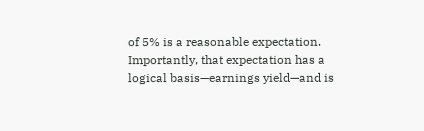of 5% is a reasonable expectation. Importantly, that expectation has a logical basis—earnings yield—and is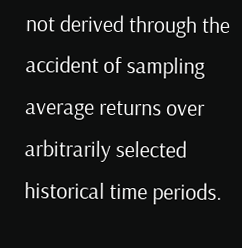not derived through the accident of sampling average returns over arbitrarily selected historical time periods.